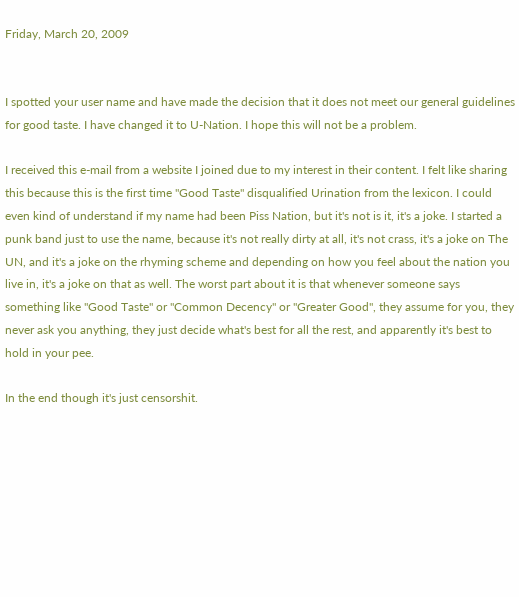Friday, March 20, 2009


I spotted your user name and have made the decision that it does not meet our general guidelines for good taste. I have changed it to U-Nation. I hope this will not be a problem.

I received this e-mail from a website I joined due to my interest in their content. I felt like sharing this because this is the first time "Good Taste" disqualified Urination from the lexicon. I could even kind of understand if my name had been Piss Nation, but it's not is it, it's a joke. I started a punk band just to use the name, because it's not really dirty at all, it's not crass, it's a joke on The UN, and it's a joke on the rhyming scheme and depending on how you feel about the nation you live in, it's a joke on that as well. The worst part about it is that whenever someone says something like "Good Taste" or "Common Decency" or "Greater Good", they assume for you, they never ask you anything, they just decide what's best for all the rest, and apparently it's best to hold in your pee.

In the end though it's just censorshit.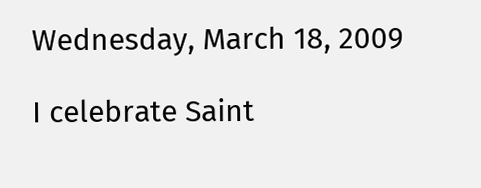Wednesday, March 18, 2009

I celebrate Saint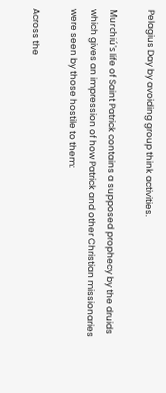Pelagius Day by avoiding group think activities.

Murchiú's life of Saint Patrick contains a supposed prophecy by the druids which gives an impression of how Patrick and other Christian missionaries were seen by those hostile to them:

Across the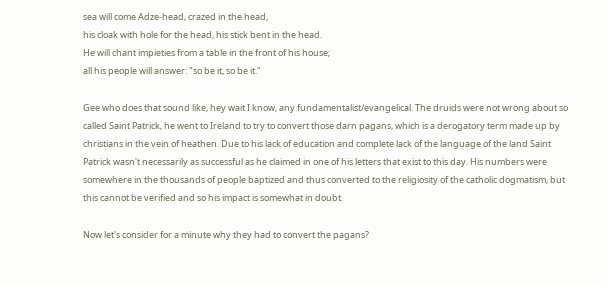sea will come Adze-head, crazed in the head,
his cloak with hole for the head, his stick bent in the head.
He will chant impieties from a table in the front of his house;
all his people will answer: "so be it, so be it."

Gee who does that sound like, hey wait I know, any fundamentalist/evangelical. The druids were not wrong about so called Saint Patrick, he went to Ireland to try to convert those darn pagans, which is a derogatory term made up by christians in the vein of heathen. Due to his lack of education and complete lack of the language of the land Saint Patrick wasn't necessarily as successful as he claimed in one of his letters that exist to this day. His numbers were somewhere in the thousands of people baptized and thus converted to the religiosity of the catholic dogmatism, but this cannot be verified and so his impact is somewhat in doubt.

Now let's consider for a minute why they had to convert the pagans?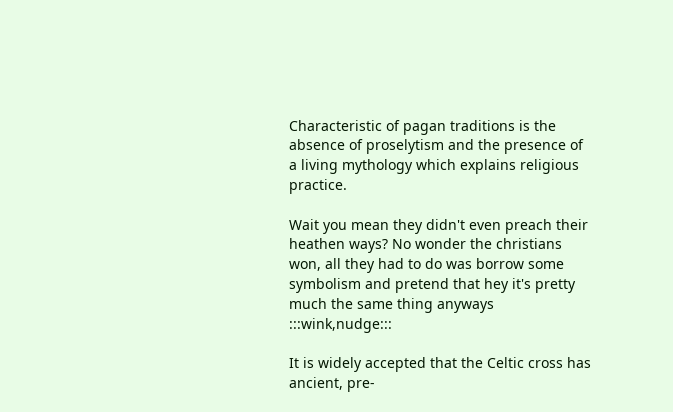Characteristic of pagan traditions is the absence of proselytism and the presence of a living mythology which explains religious practice.

Wait you mean they didn't even preach their heathen ways? No wonder the christians won, all they had to do was borrow some symbolism and pretend that hey it's pretty much the same thing anyways :::wink,nudge:::

It is widely accepted that the Celtic cross has ancient, pre-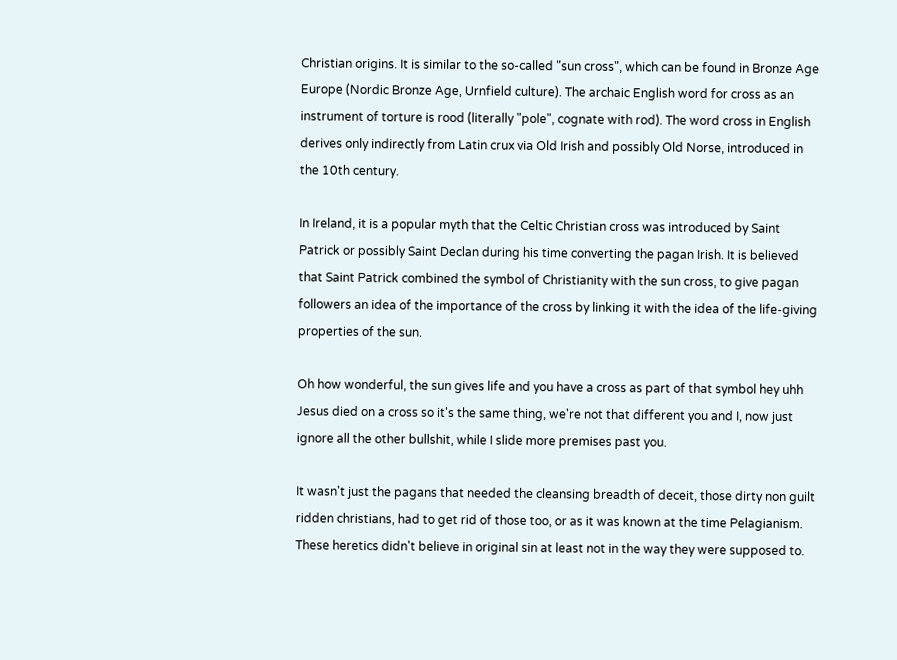Christian origins. It is similar to the so-called "sun cross", which can be found in Bronze Age Europe (Nordic Bronze Age, Urnfield culture). The archaic English word for cross as an instrument of torture is rood (literally "pole", cognate with rod). The word cross in English derives only indirectly from Latin crux via Old Irish and possibly Old Norse, introduced in the 10th century.

In Ireland, it is a popular myth that the Celtic Christian cross was introduced by Saint Patrick or possibly Saint Declan during his time converting the pagan Irish. It is believed that Saint Patrick combined the symbol of Christianity with the sun cross, to give pagan followers an idea of the importance of the cross by linking it with the idea of the life-giving properties of the sun.

Oh how wonderful, the sun gives life and you have a cross as part of that symbol hey uhh Jesus died on a cross so it's the same thing, we're not that different you and I, now just ignore all the other bullshit, while I slide more premises past you.

It wasn't just the pagans that needed the cleansing breadth of deceit, those dirty non guilt ridden christians, had to get rid of those too, or as it was known at the time Pelagianism. These heretics didn't believe in original sin at least not in the way they were supposed to.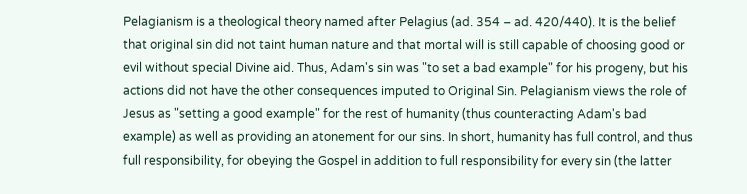Pelagianism is a theological theory named after Pelagius (ad. 354 – ad. 420/440). It is the belief that original sin did not taint human nature and that mortal will is still capable of choosing good or evil without special Divine aid. Thus, Adam's sin was "to set a bad example" for his progeny, but his actions did not have the other consequences imputed to Original Sin. Pelagianism views the role of Jesus as "setting a good example" for the rest of humanity (thus counteracting Adam's bad example) as well as providing an atonement for our sins. In short, humanity has full control, and thus full responsibility, for obeying the Gospel in addition to full responsibility for every sin (the latter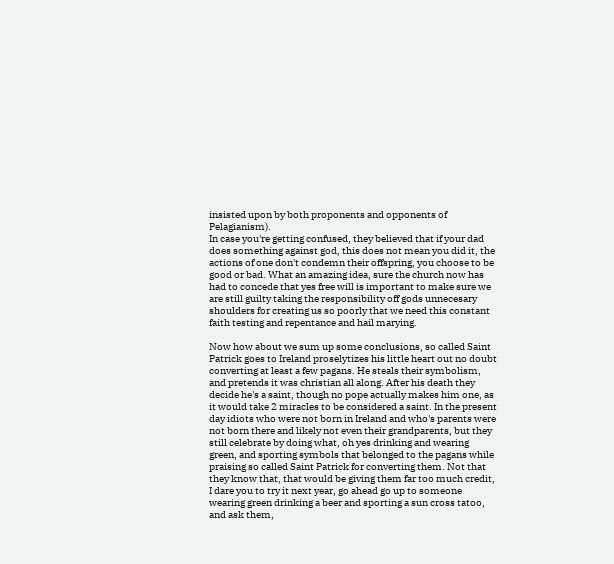insisted upon by both proponents and opponents of Pelagianism).
In case you're getting confused, they believed that if your dad does something against god, this does not mean you did it, the actions of one don't condemn their offspring, you choose to be good or bad. What an amazing idea, sure the church now has had to concede that yes free will is important to make sure we are still guilty taking the responsibility off gods unnecesary shoulders for creating us so poorly that we need this constant faith testing and repentance and hail marying.

Now how about we sum up some conclusions, so called Saint Patrick goes to Ireland proselytizes his little heart out no doubt converting at least a few pagans. He steals their symbolism, and pretends it was christian all along. After his death they decide he's a saint, though no pope actually makes him one, as it would take 2 miracles to be considered a saint. In the present day idiots who were not born in Ireland and who's parents were not born there and likely not even their grandparents, but they still celebrate by doing what, oh yes drinking and wearing green, and sporting symbols that belonged to the pagans while praising so called Saint Patrick for converting them. Not that they know that, that would be giving them far too much credit, I dare you to try it next year, go ahead go up to someone wearing green drinking a beer and sporting a sun cross tatoo, and ask them,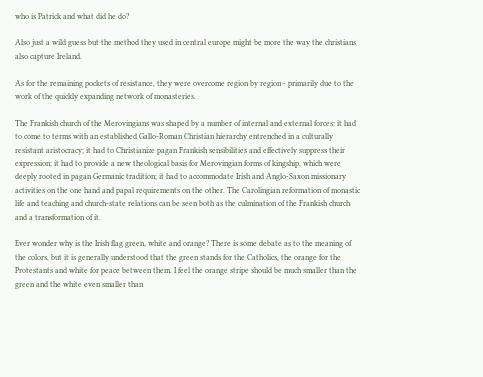who is Patrick and what did he do?

Also just a wild guess but the method they used in central europe might be more the way the christians also capture Ireland.

As for the remaining pockets of resistance, they were overcome region by region - primarily due to the work of the quickly expanding network of monasteries.

The Frankish church of the Merovingians was shaped by a number of internal and external forces: it had to come to terms with an established Gallo-Roman Christian hierarchy entrenched in a culturally resistant aristocracy; it had to Christianize pagan Frankish sensibilities and effectively suppress their expression; it had to provide a new theological basis for Merovingian forms of kingship, which were deeply rooted in pagan Germanic tradition; it had to accommodate Irish and Anglo-Saxon missionary activities on the one hand and papal requirements on the other. The Carolingian reformation of monastic life and teaching and church-state relations can be seen both as the culmination of the Frankish church and a transformation of it.

Ever wonder why is the Irish flag green, white and orange? There is some debate as to the meaning of the colors, but it is generally understood that the green stands for the Catholics, the orange for the Protestants and white for peace between them. I feel the orange stripe should be much smaller than the green and the white even smaller than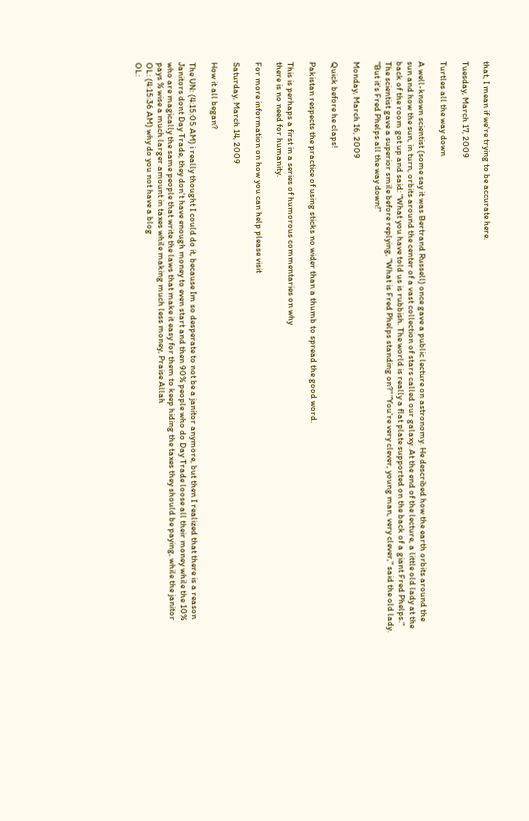that, I mean if we're trying to be accurate here.

Tuesday, March 17, 2009

Turtles all the way down

A well-known scientist (some say it was Bertrand Russell) once gave a public lecture on astronomy. He described how the earth orbits around the sun and how the sun, in turn, orbits around the center of a vast collection of stars called our galaxy. At the end of the lecture, a little old lady at the back of the room got up and said: "What you have told us is rubbish. The world is really a flat plate supported on the back of a giant Fred Phelps." The scientist gave a superior smile before replying, "What is Fred Phelps standing on?" "You're very clever, young man, very clever," said the old lady. "But it's Fred Phelps all the way down!"

Monday, March 16, 2009

Quick before he claps!

Pakistan respects the practice of using sticks no wider than a thumb to spread the good word.

This is perhaps a first in a series of humorous commentaries on why
there is no need for humanity.

For more information on how you can help please visit

Saturday, March 14, 2009

How it all began?

The UN: (4:15:05 AM) i really thought I could do it, because Im so desperate to not be a janitor anymore, but then I realized that there is a reason Janitors dont Day Trade, they don't have enough money to even start and then 90% people who do Day Trade loose all their money while the 10% who are magically the same people that write the laws that make it easy for them to keep hiding the taxes they should be paying, while the janitor pays % wise a much larger amount in taxes while making much less money, Praise Allah
OL: (4:15:36 AM) why do you not have a blog
OL: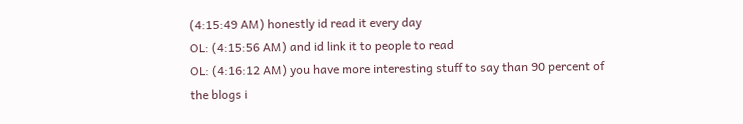(4:15:49 AM) honestly id read it every day
OL: (4:15:56 AM) and id link it to people to read
OL: (4:16:12 AM) you have more interesting stuff to say than 90 percent of the blogs i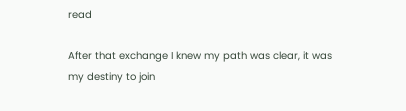read

After that exchange I knew my path was clear, it was my destiny to join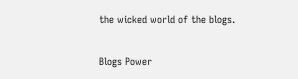the wicked world of the blogs.

Blogs Power